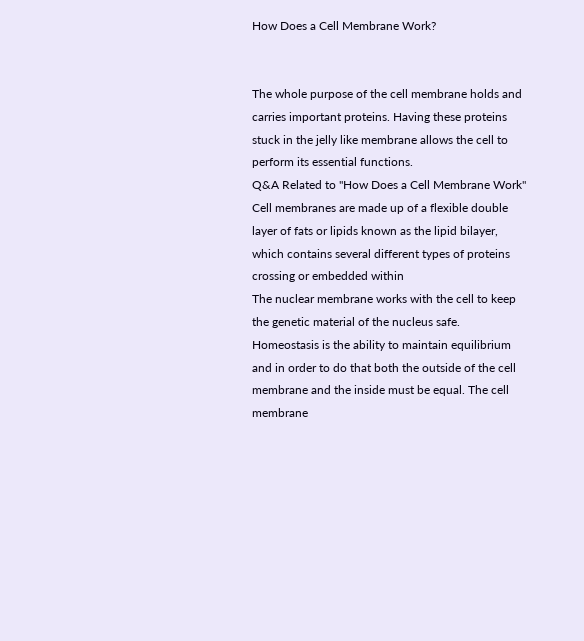How Does a Cell Membrane Work?


The whole purpose of the cell membrane holds and carries important proteins. Having these proteins stuck in the jelly like membrane allows the cell to perform its essential functions.
Q&A Related to "How Does a Cell Membrane Work"
Cell membranes are made up of a flexible double layer of fats or lipids known as the lipid bilayer, which contains several different types of proteins crossing or embedded within
The nuclear membrane works with the cell to keep the genetic material of the nucleus safe.
Homeostasis is the ability to maintain equilibrium and in order to do that both the outside of the cell membrane and the inside must be equal. The cell membrane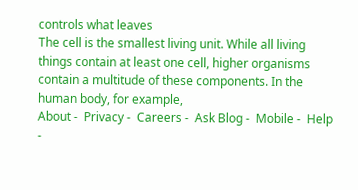controls what leaves
The cell is the smallest living unit. While all living things contain at least one cell, higher organisms contain a multitude of these components. In the human body, for example,
About -  Privacy -  Careers -  Ask Blog -  Mobile -  Help -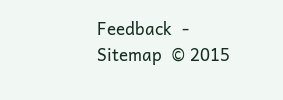Feedback  -  Sitemap  © 2015